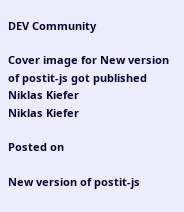DEV Community

Cover image for New version of postit-js got published
Niklas Kiefer
Niklas Kiefer

Posted on

New version of postit-js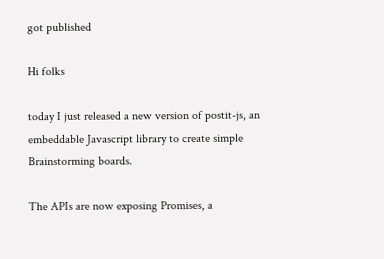got published

Hi folks

today I just released a new version of postit-js, an embeddable Javascript library to create simple Brainstorming boards.

The APIs are now exposing Promises, a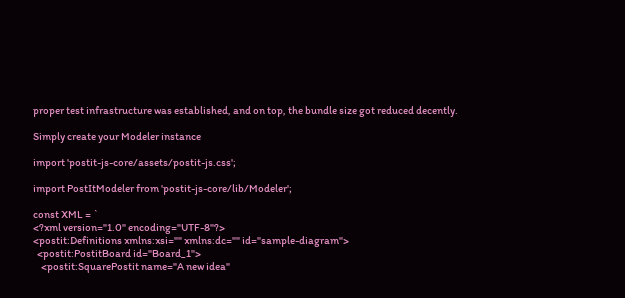proper test infrastructure was established, and on top, the bundle size got reduced decently.

Simply create your Modeler instance

import 'postit-js-core/assets/postit-js.css';

import PostItModeler from 'postit-js-core/lib/Modeler';

const XML = `
<?xml version="1.0" encoding="UTF-8"?>
<postit:Definitions xmlns:xsi="" xmlns:dc="" id="sample-diagram">
  <postit:PostitBoard id="Board_1">
    <postit:SquarePostit name="A new idea"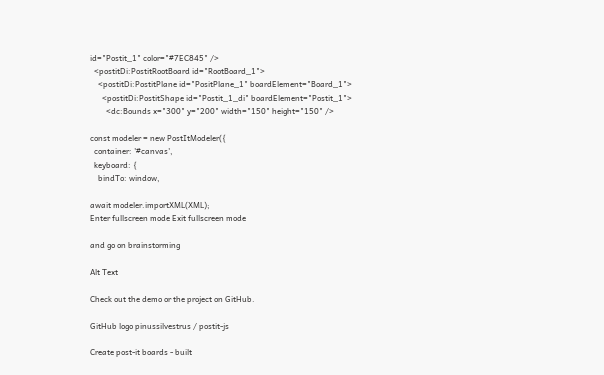id="Postit_1" color="#7EC845" />
  <postitDi:PostitRootBoard id="RootBoard_1">
    <postitDi:PostitPlane id="PositPlane_1" boardElement="Board_1">
      <postitDi:PostitShape id="Postit_1_di" boardElement="Postit_1">
        <dc:Bounds x="300" y="200" width="150" height="150" />

const modeler = new PostItModeler({
  container: '#canvas',
  keyboard: {
    bindTo: window,

await modeler.importXML(XML);
Enter fullscreen mode Exit fullscreen mode

and go on brainstorming

Alt Text

Check out the demo or the project on GitHub.

GitHub logo pinussilvestrus / postit-js

Create post-it boards - built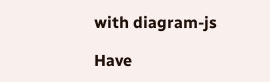with diagram-js

Have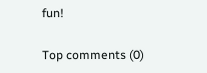fun!

Top comments (0)